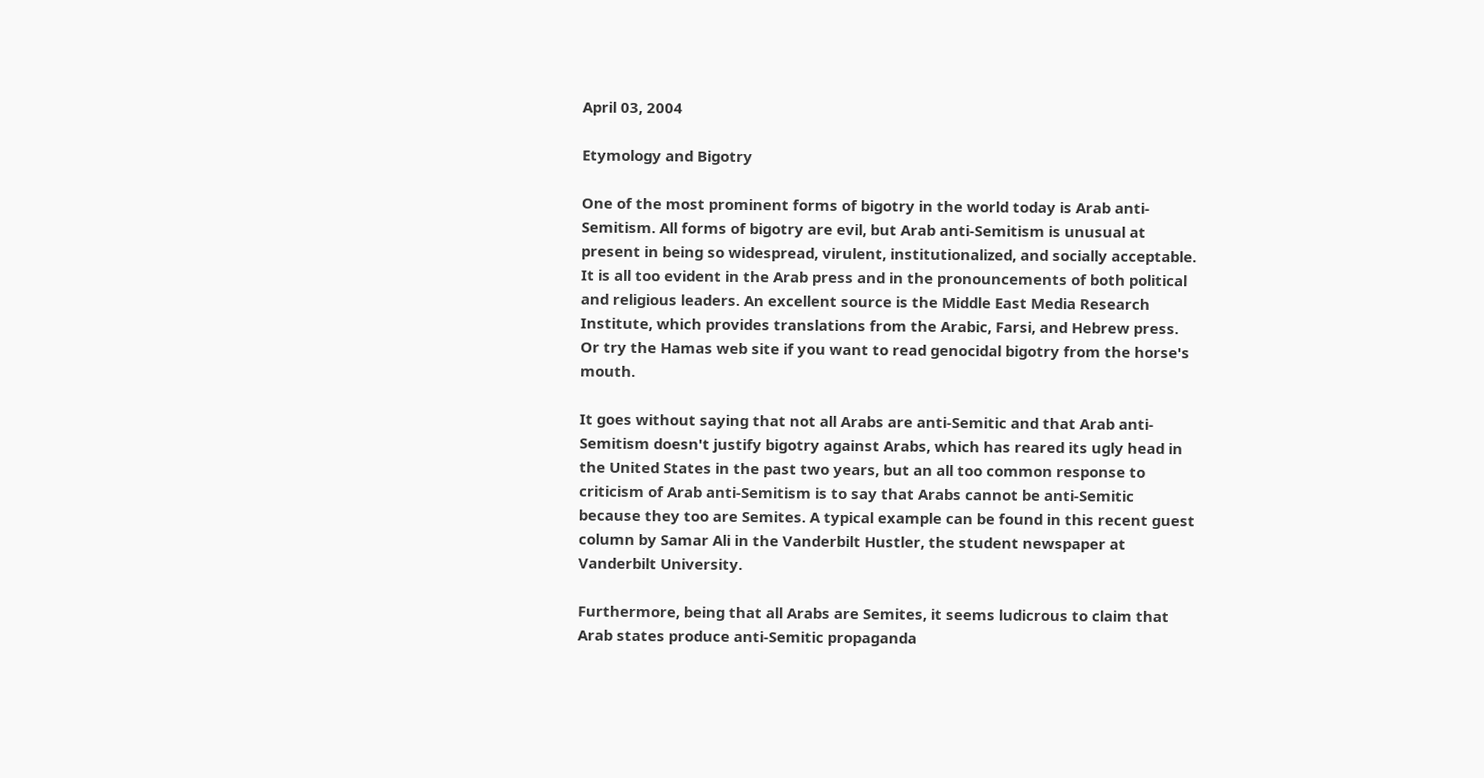April 03, 2004

Etymology and Bigotry

One of the most prominent forms of bigotry in the world today is Arab anti-Semitism. All forms of bigotry are evil, but Arab anti-Semitism is unusual at present in being so widespread, virulent, institutionalized, and socially acceptable. It is all too evident in the Arab press and in the pronouncements of both political and religious leaders. An excellent source is the Middle East Media Research Institute, which provides translations from the Arabic, Farsi, and Hebrew press. Or try the Hamas web site if you want to read genocidal bigotry from the horse's mouth.

It goes without saying that not all Arabs are anti-Semitic and that Arab anti-Semitism doesn't justify bigotry against Arabs, which has reared its ugly head in the United States in the past two years, but an all too common response to criticism of Arab anti-Semitism is to say that Arabs cannot be anti-Semitic because they too are Semites. A typical example can be found in this recent guest column by Samar Ali in the Vanderbilt Hustler, the student newspaper at Vanderbilt University.

Furthermore, being that all Arabs are Semites, it seems ludicrous to claim that Arab states produce anti-Semitic propaganda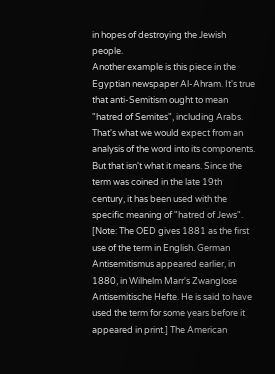in hopes of destroying the Jewish people.
Another example is this piece in the Egyptian newspaper Al-Ahram. It's true that anti-Semitism ought to mean "hatred of Semites", including Arabs. That's what we would expect from an analysis of the word into its components. But that isn't what it means. Since the term was coined in the late 19th century, it has been used with the specific meaning of "hatred of Jews". [Note: The OED gives 1881 as the first use of the term in English. German Antisemitismus appeared earlier, in 1880, in Wilhelm Marr's Zwanglose Antisemitische Hefte. He is said to have used the term for some years before it appeared in print.] The American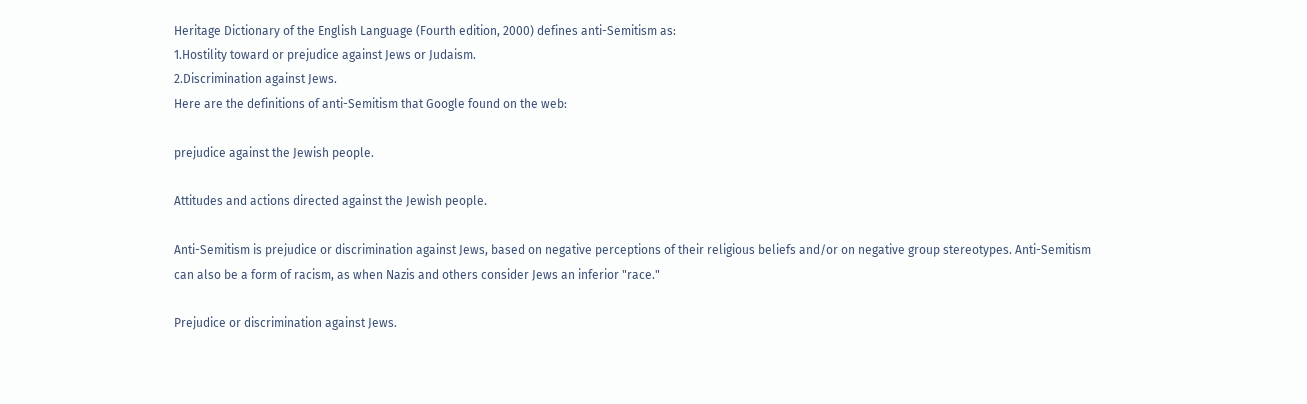Heritage Dictionary of the English Language (Fourth edition, 2000) defines anti-Semitism as:
1.Hostility toward or prejudice against Jews or Judaism.
2.Discrimination against Jews.
Here are the definitions of anti-Semitism that Google found on the web:

prejudice against the Jewish people.

Attitudes and actions directed against the Jewish people.

Anti-Semitism is prejudice or discrimination against Jews, based on negative perceptions of their religious beliefs and/or on negative group stereotypes. Anti-Semitism can also be a form of racism, as when Nazis and others consider Jews an inferior "race."

Prejudice or discrimination against Jews.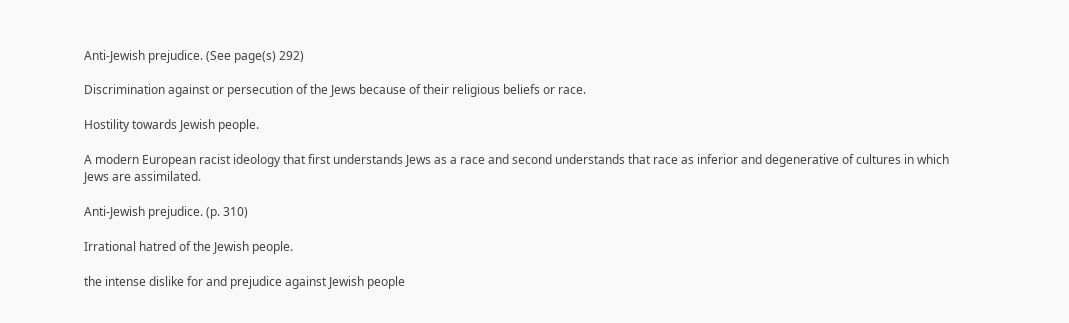Anti-Jewish prejudice. (See page(s) 292)

Discrimination against or persecution of the Jews because of their religious beliefs or race.

Hostility towards Jewish people.

A modern European racist ideology that first understands Jews as a race and second understands that race as inferior and degenerative of cultures in which Jews are assimilated.

Anti-Jewish prejudice. (p. 310)

Irrational hatred of the Jewish people.

the intense dislike for and prejudice against Jewish people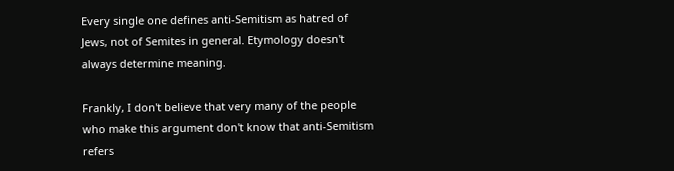Every single one defines anti-Semitism as hatred of Jews, not of Semites in general. Etymology doesn't always determine meaning.

Frankly, I don't believe that very many of the people who make this argument don't know that anti-Semitism refers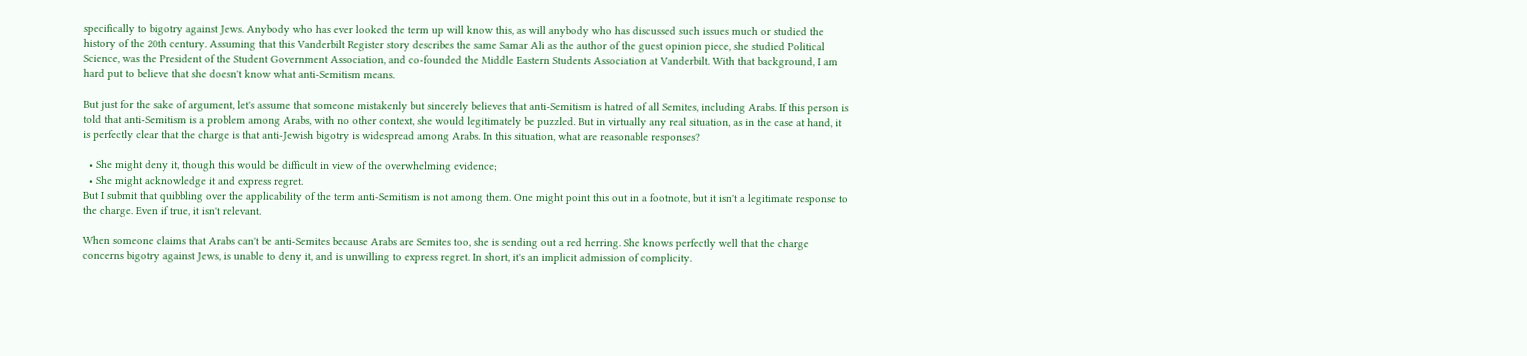specifically to bigotry against Jews. Anybody who has ever looked the term up will know this, as will anybody who has discussed such issues much or studied the history of the 20th century. Assuming that this Vanderbilt Register story describes the same Samar Ali as the author of the guest opinion piece, she studied Political Science, was the President of the Student Government Association, and co-founded the Middle Eastern Students Association at Vanderbilt. With that background, I am hard put to believe that she doesn't know what anti-Semitism means.

But just for the sake of argument, let's assume that someone mistakenly but sincerely believes that anti-Semitism is hatred of all Semites, including Arabs. If this person is told that anti-Semitism is a problem among Arabs, with no other context, she would legitimately be puzzled. But in virtually any real situation, as in the case at hand, it is perfectly clear that the charge is that anti-Jewish bigotry is widespread among Arabs. In this situation, what are reasonable responses?

  • She might deny it, though this would be difficult in view of the overwhelming evidence;
  • She might acknowledge it and express regret.
But I submit that quibbling over the applicability of the term anti-Semitism is not among them. One might point this out in a footnote, but it isn't a legitimate response to the charge. Even if true, it isn't relevant.

When someone claims that Arabs can't be anti-Semites because Arabs are Semites too, she is sending out a red herring. She knows perfectly well that the charge concerns bigotry against Jews, is unable to deny it, and is unwilling to express regret. In short, it's an implicit admission of complicity.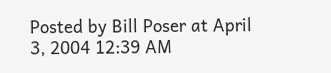Posted by Bill Poser at April 3, 2004 12:39 AM